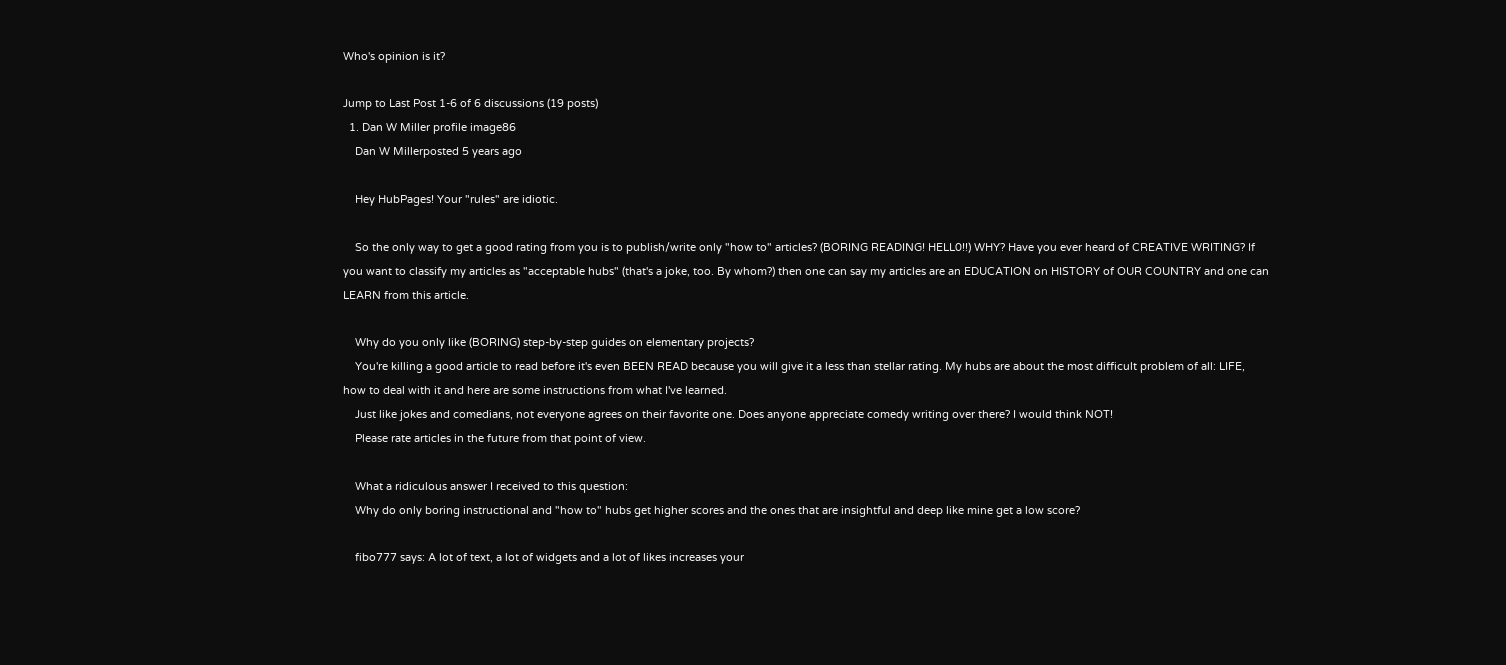Who's opinion is it?

Jump to Last Post 1-6 of 6 discussions (19 posts)
  1. Dan W Miller profile image86
    Dan W Millerposted 5 years ago

    Hey HubPages! Your "rules" are idiotic.

    So the only way to get a good rating from you is to publish/write only "how to" articles? (BORING READING! HELL0!!) WHY? Have you ever heard of CREATIVE WRITING? If you want to classify my articles as "acceptable hubs" (that's a joke, too. By whom?) then one can say my articles are an EDUCATION on HISTORY of OUR COUNTRY and one can LEARN from this article.

    Why do you only like (BORING) step-by-step guides on elementary projects?
    You're killing a good article to read before it's even BEEN READ because you will give it a less than stellar rating. My hubs are about the most difficult problem of all: LIFE, how to deal with it and here are some instructions from what I've learned.
    Just like jokes and comedians, not everyone agrees on their favorite one. Does anyone appreciate comedy writing over there? I would think NOT!
    Please rate articles in the future from that point of view.

    What a ridiculous answer I received to this question:
    Why do only boring instructional and "how to" hubs get higher scores and the ones that are insightful and deep like mine get a low score?

    fibo777 says: A lot of text, a lot of widgets and a lot of likes increases your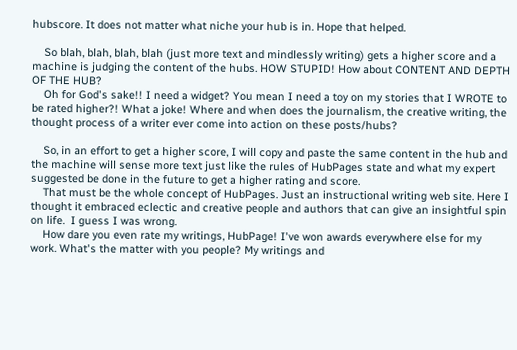hubscore. It does not matter what niche your hub is in. Hope that helped.

    So blah, blah, blah, blah (just more text and mindlessly writing) gets a higher score and a machine is judging the content of the hubs. HOW STUPID! How about CONTENT AND DEPTH OF THE HUB?
    Oh for God's sake!! I need a widget? You mean I need a toy on my stories that I WROTE to be rated higher?! What a joke! Where and when does the journalism, the creative writing, the thought process of a writer ever come into action on these posts/hubs?

    So, in an effort to get a higher score, I will copy and paste the same content in the hub and the machine will sense more text just like the rules of HubPages state and what my expert suggested be done in the future to get a higher rating and score.
    That must be the whole concept of HubPages. Just an instructional writing web site. Here I thought it embraced eclectic and creative people and authors that can give an insightful spin on life.  I guess I was wrong.
    How dare you even rate my writings, HubPage! I've won awards everywhere else for my work. What's the matter with you people? My writings and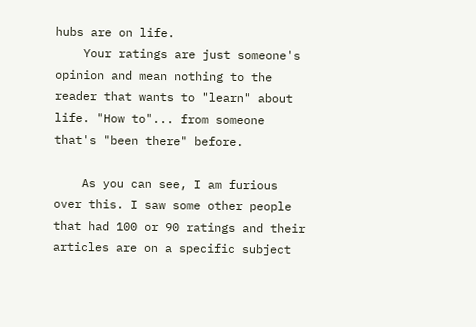hubs are on life.
    Your ratings are just someone's opinion and mean nothing to the reader that wants to "learn" about life. "How to"... from someone that's "been there" before.

    As you can see, I am furious over this. I saw some other people that had 100 or 90 ratings and their articles are on a specific subject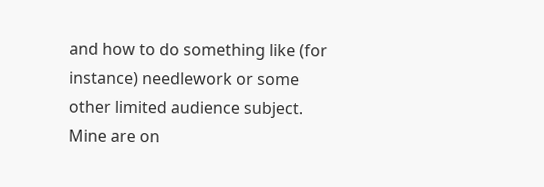and how to do something like (for instance) needlework or some other limited audience subject. Mine are on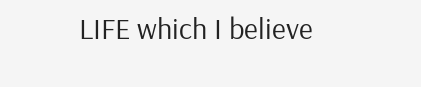LIFE which I believe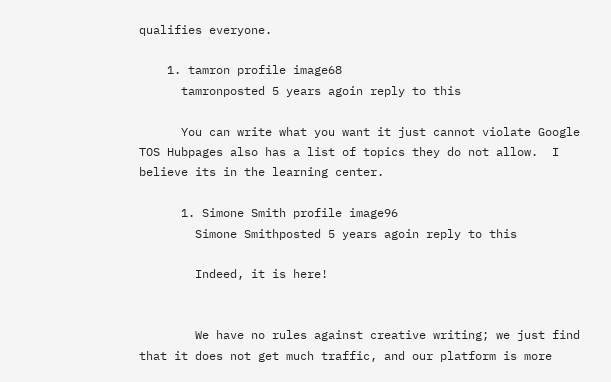qualifies everyone.

    1. tamron profile image68
      tamronposted 5 years agoin reply to this

      You can write what you want it just cannot violate Google TOS Hubpages also has a list of topics they do not allow.  I believe its in the learning center.

      1. Simone Smith profile image96
        Simone Smithposted 5 years agoin reply to this

        Indeed, it is here!


        We have no rules against creative writing; we just find that it does not get much traffic, and our platform is more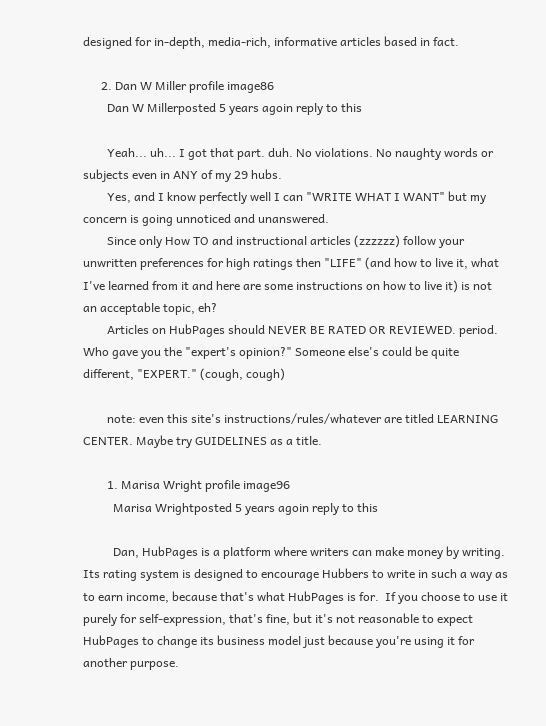designed for in-depth, media-rich, informative articles based in fact.

      2. Dan W Miller profile image86
        Dan W Millerposted 5 years agoin reply to this

        Yeah... uh... I got that part. duh. No violations. No naughty words or subjects even in ANY of my 29 hubs.
        Yes, and I know perfectly well I can "WRITE WHAT I WANT" but my concern is going unnoticed and unanswered.
        Since only How TO and instructional articles (zzzzzz) follow your unwritten preferences for high ratings then "LIFE" (and how to live it, what I've learned from it and here are some instructions on how to live it) is not an acceptable topic, eh?
        Articles on HubPages should NEVER BE RATED OR REVIEWED. period. Who gave you the "expert's opinion?" Someone else's could be quite different, "EXPERT." (cough, cough)

        note: even this site's instructions/rules/whatever are titled LEARNING CENTER. Maybe try GUIDELINES as a title.

        1. Marisa Wright profile image96
          Marisa Wrightposted 5 years agoin reply to this

          Dan, HubPages is a platform where writers can make money by writing.  Its rating system is designed to encourage Hubbers to write in such a way as to earn income, because that's what HubPages is for.  If you choose to use it purely for self-expression, that's fine, but it's not reasonable to expect HubPages to change its business model just because you're using it for another purpose.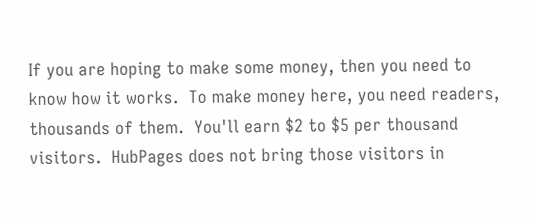If you are hoping to make some money, then you need to know how it works.  To make money here, you need readers, thousands of them.  You'll earn $2 to $5 per thousand visitors.  HubPages does not bring those visitors in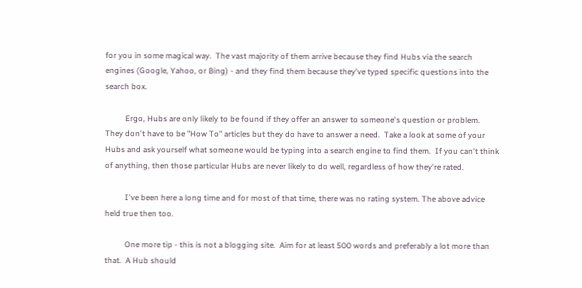for you in some magical way.  The vast majority of them arrive because they find Hubs via the search engines (Google, Yahoo, or Bing) - and they find them because they've typed specific questions into the search box.

          Ergo, Hubs are only likely to be found if they offer an answer to someone's question or problem.  They don't have to be "How To" articles but they do have to answer a need.  Take a look at some of your Hubs and ask yourself what someone would be typing into a search engine to find them.  If you can't think of anything, then those particular Hubs are never likely to do well, regardless of how they're rated.

          I've been here a long time and for most of that time, there was no rating system. The above advice held true then too.

          One more tip - this is not a blogging site.  Aim for at least 500 words and preferably a lot more than that.  A Hub should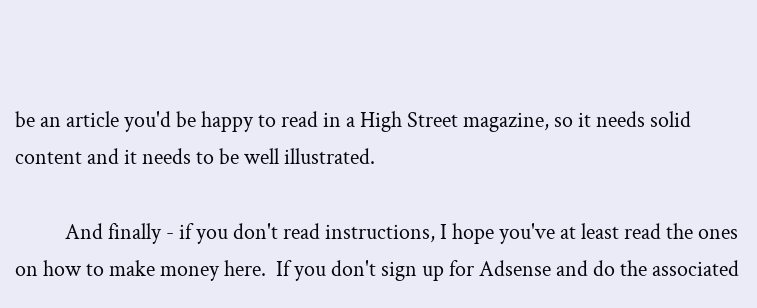be an article you'd be happy to read in a High Street magazine, so it needs solid content and it needs to be well illustrated.

          And finally - if you don't read instructions, I hope you've at least read the ones on how to make money here.  If you don't sign up for Adsense and do the associated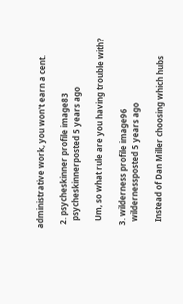administrative work, you won't earn a cent.

  2. psycheskinner profile image83
    psycheskinnerposted 5 years ago

    Um, so what rule are you having trouble with?

  3. wilderness profile image96
    wildernessposted 5 years ago

    Instead of Dan Miller choosing which hubs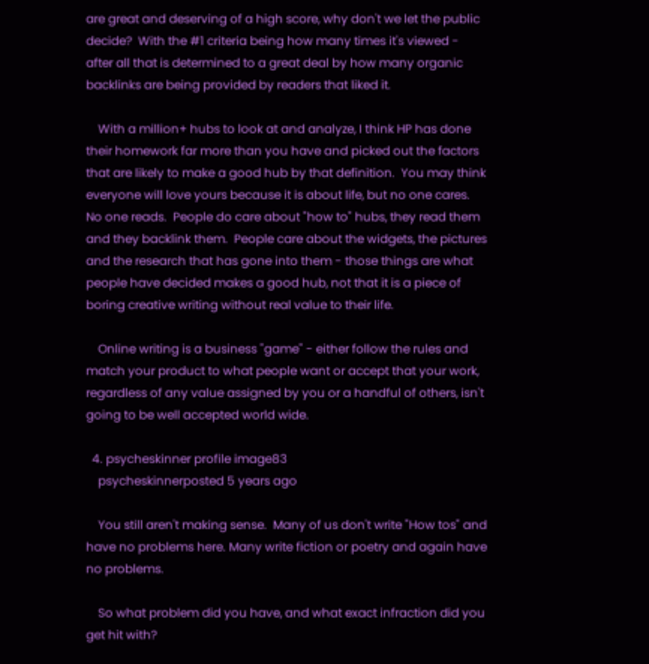are great and deserving of a high score, why don't we let the public decide?  With the #1 criteria being how many times it's viewed - after all that is determined to a great deal by how many organic backlinks are being provided by readers that liked it.

    With a million+ hubs to look at and analyze, I think HP has done their homework far more than you have and picked out the factors that are likely to make a good hub by that definition.  You may think everyone will love yours because it is about life, but no one cares.  No one reads.  People do care about "how to" hubs, they read them and they backlink them.  People care about the widgets, the pictures and the research that has gone into them - those things are what people have decided makes a good hub, not that it is a piece of boring creative writing without real value to their life.

    Online writing is a business "game" - either follow the rules and match your product to what people want or accept that your work, regardless of any value assigned by you or a handful of others, isn't going to be well accepted world wide.

  4. psycheskinner profile image83
    psycheskinnerposted 5 years ago

    You still aren't making sense.  Many of us don't write "How tos" and have no problems here. Many write fiction or poetry and again have no problems.

    So what problem did you have, and what exact infraction did you get hit with?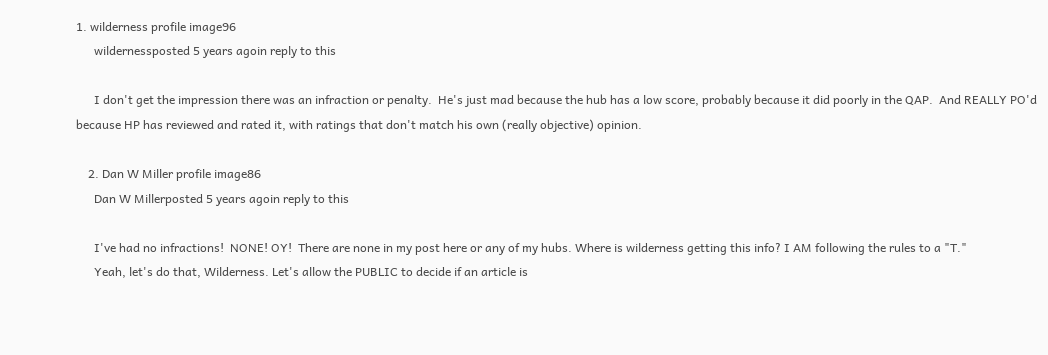1. wilderness profile image96
      wildernessposted 5 years agoin reply to this

      I don't get the impression there was an infraction or penalty.  He's just mad because the hub has a low score, probably because it did poorly in the QAP.  And REALLY PO'd because HP has reviewed and rated it, with ratings that don't match his own (really objective) opinion.

    2. Dan W Miller profile image86
      Dan W Millerposted 5 years agoin reply to this

      I've had no infractions!  NONE! OY!  There are none in my post here or any of my hubs. Where is wilderness getting this info? I AM following the rules to a "T."
      Yeah, let's do that, Wilderness. Let's allow the PUBLIC to decide if an article is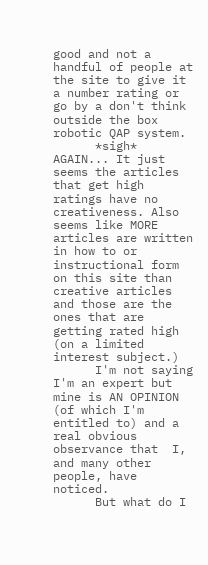good and not a handful of people at the site to give it a number rating or go by a don't think outside the box robotic QAP system.
      *sigh* AGAIN... It just seems the articles that get high ratings have no creativeness. Also seems like MORE articles are written in how to or instructional form on this site than creative articles and those are the ones that are getting rated high (on a limited interest subject.)
      I'm not saying I'm an expert but mine is AN OPINION (of which I'm entitled to) and a real obvious observance that  I, and many other people, have noticed.
      But what do I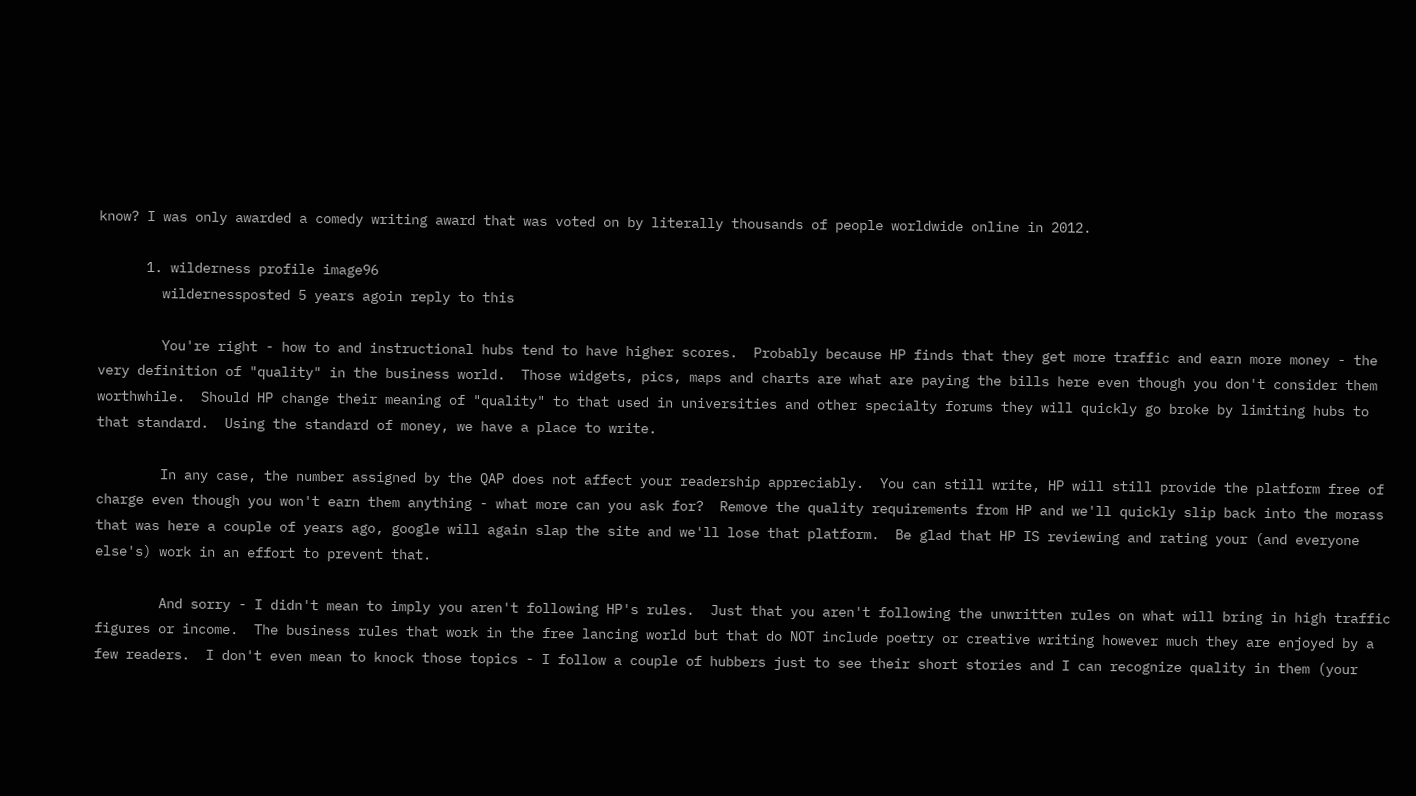know? I was only awarded a comedy writing award that was voted on by literally thousands of people worldwide online in 2012.

      1. wilderness profile image96
        wildernessposted 5 years agoin reply to this

        You're right - how to and instructional hubs tend to have higher scores.  Probably because HP finds that they get more traffic and earn more money - the very definition of "quality" in the business world.  Those widgets, pics, maps and charts are what are paying the bills here even though you don't consider them worthwhile.  Should HP change their meaning of "quality" to that used in universities and other specialty forums they will quickly go broke by limiting hubs to that standard.  Using the standard of money, we have a place to write.

        In any case, the number assigned by the QAP does not affect your readership appreciably.  You can still write, HP will still provide the platform free of charge even though you won't earn them anything - what more can you ask for?  Remove the quality requirements from HP and we'll quickly slip back into the morass that was here a couple of years ago, google will again slap the site and we'll lose that platform.  Be glad that HP IS reviewing and rating your (and everyone else's) work in an effort to prevent that.

        And sorry - I didn't mean to imply you aren't following HP's rules.  Just that you aren't following the unwritten rules on what will bring in high traffic figures or income.  The business rules that work in the free lancing world but that do NOT include poetry or creative writing however much they are enjoyed by a few readers.  I don't even mean to knock those topics - I follow a couple of hubbers just to see their short stories and I can recognize quality in them (your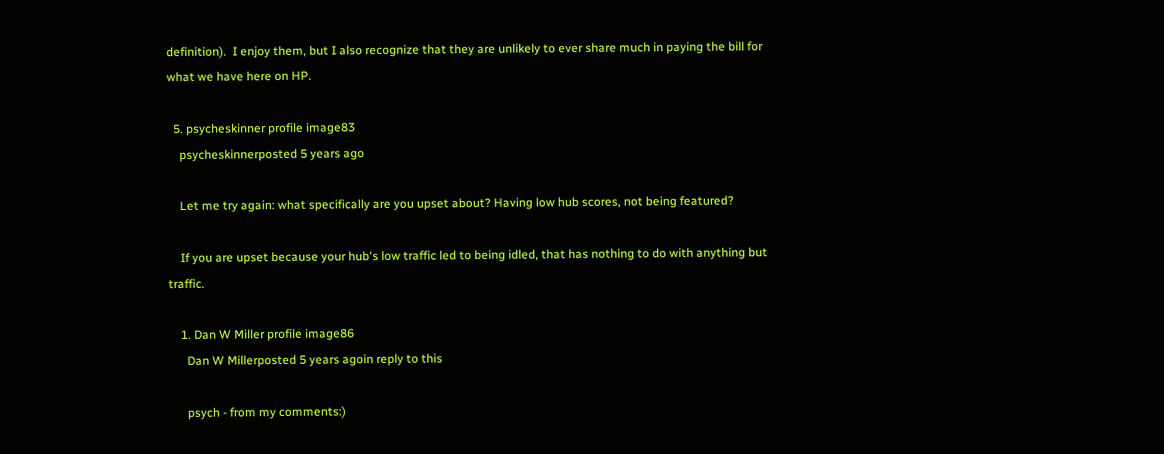definition).  I enjoy them, but I also recognize that they are unlikely to ever share much in paying the bill for what we have here on HP.

  5. psycheskinner profile image83
    psycheskinnerposted 5 years ago

    Let me try again: what specifically are you upset about? Having low hub scores, not being featured?

    If you are upset because your hub's low traffic led to being idled, that has nothing to do with anything but traffic.

    1. Dan W Miller profile image86
      Dan W Millerposted 5 years agoin reply to this

      psych - from my comments:)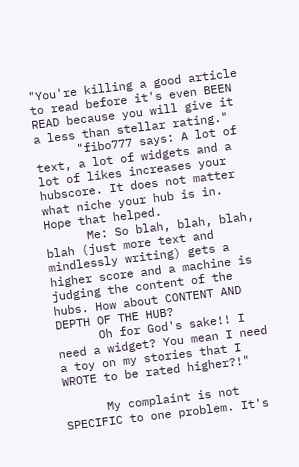"You're killing a good article to read before it's even BEEN READ because you will give it a less than stellar rating."
      "fibo777 says: A lot of text, a lot of widgets and a lot of likes increases your hubscore. It does not matter what niche your hub is in. Hope that helped.
      Me: So blah, blah, blah, blah (just more text and mindlessly writing) gets a higher score and a machine is judging the content of the hubs. How about CONTENT AND DEPTH OF THE HUB?
      Oh for God's sake!! I need a widget? You mean I need a toy on my stories that I WROTE to be rated higher?!"

      My complaint is not SPECIFIC to one problem. It's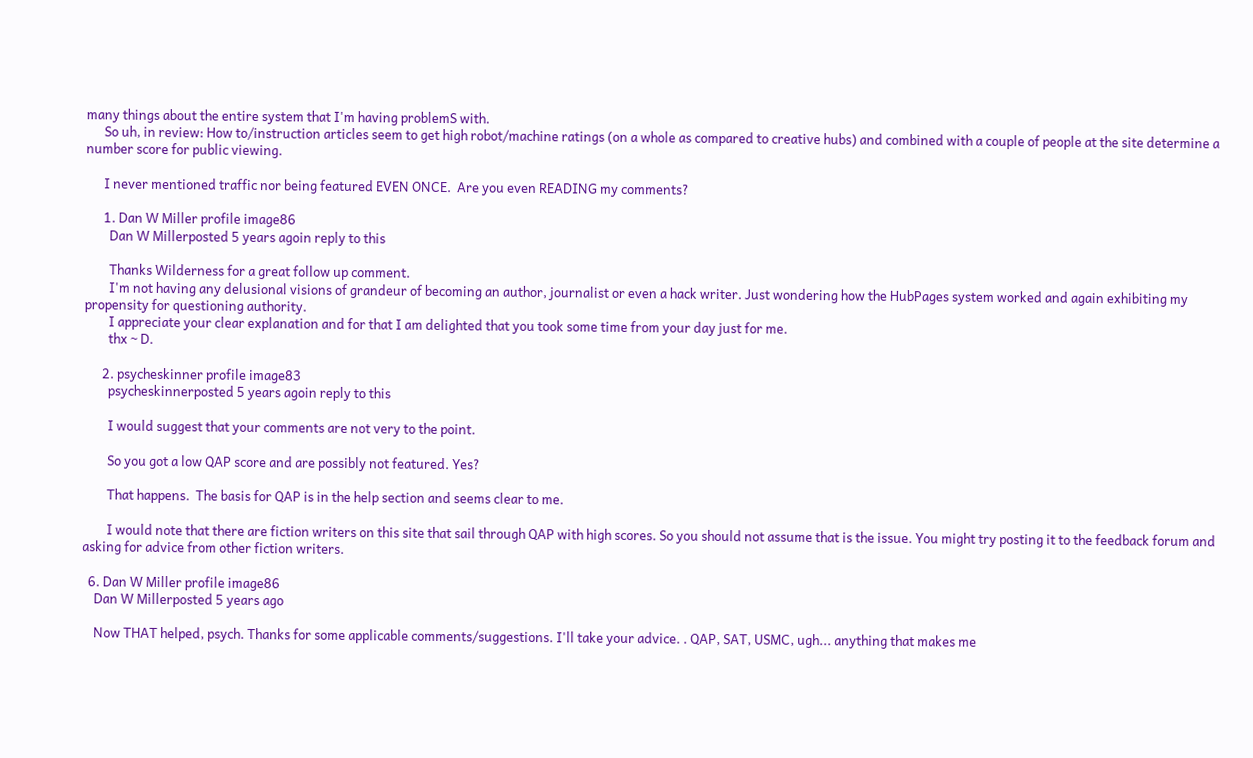many things about the entire system that I'm having problemS with.
      So uh, in review: How to/instruction articles seem to get high robot/machine ratings (on a whole as compared to creative hubs) and combined with a couple of people at the site determine a number score for public viewing.

      I never mentioned traffic nor being featured EVEN ONCE.  Are you even READING my comments?

      1. Dan W Miller profile image86
        Dan W Millerposted 5 years agoin reply to this

        Thanks Wilderness for a great follow up comment.
        I'm not having any delusional visions of grandeur of becoming an author, journalist or even a hack writer. Just wondering how the HubPages system worked and again exhibiting my propensity for questioning authority.
        I appreciate your clear explanation and for that I am delighted that you took some time from your day just for me.
        thx ~ D.

      2. psycheskinner profile image83
        psycheskinnerposted 5 years agoin reply to this

        I would suggest that your comments are not very to the point.

        So you got a low QAP score and are possibly not featured. Yes?

        That happens.  The basis for QAP is in the help section and seems clear to me.

        I would note that there are fiction writers on this site that sail through QAP with high scores. So you should not assume that is the issue. You might try posting it to the feedback forum and asking for advice from other fiction writers.

  6. Dan W Miller profile image86
    Dan W Millerposted 5 years ago

    Now THAT helped, psych. Thanks for some applicable comments/suggestions. I'll take your advice. . QAP, SAT, USMC, ugh... anything that makes me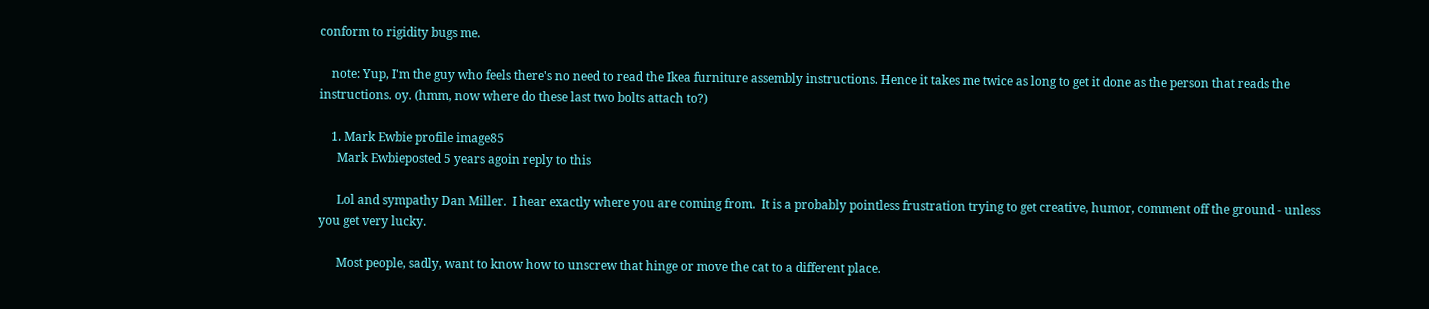conform to rigidity bugs me.

    note: Yup, I'm the guy who feels there's no need to read the Ikea furniture assembly instructions. Hence it takes me twice as long to get it done as the person that reads the instructions. oy. (hmm, now where do these last two bolts attach to?)

    1. Mark Ewbie profile image85
      Mark Ewbieposted 5 years agoin reply to this

      Lol and sympathy Dan Miller.  I hear exactly where you are coming from.  It is a probably pointless frustration trying to get creative, humor, comment off the ground - unless you get very lucky.

      Most people, sadly, want to know how to unscrew that hinge or move the cat to a different place.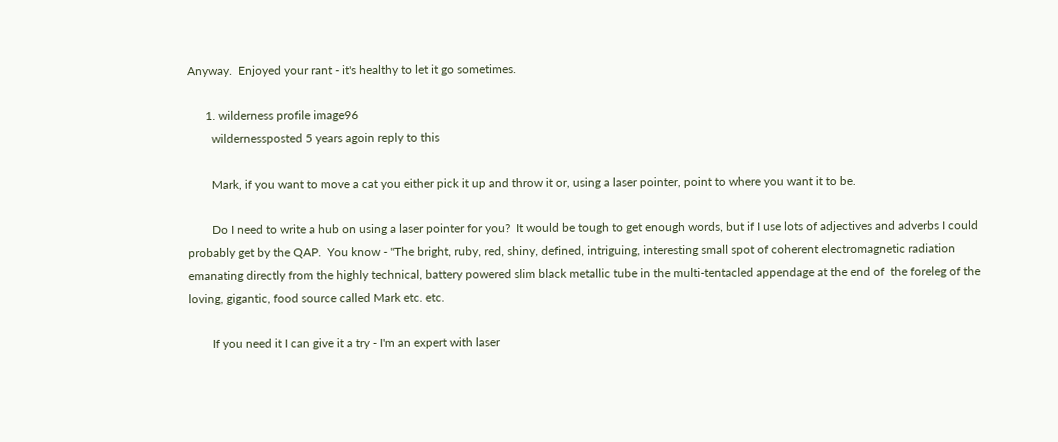Anyway.  Enjoyed your rant - it's healthy to let it go sometimes.

      1. wilderness profile image96
        wildernessposted 5 years agoin reply to this

        Mark, if you want to move a cat you either pick it up and throw it or, using a laser pointer, point to where you want it to be.

        Do I need to write a hub on using a laser pointer for you?  It would be tough to get enough words, but if I use lots of adjectives and adverbs I could probably get by the QAP.  You know - "The bright, ruby, red, shiny, defined, intriguing, interesting small spot of coherent electromagnetic radiation emanating directly from the highly technical, battery powered slim black metallic tube in the multi-tentacled appendage at the end of  the foreleg of the loving, gigantic, food source called Mark etc. etc.

        If you need it I can give it a try - I'm an expert with laser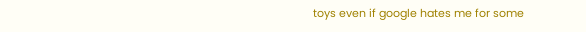toys even if google hates me for some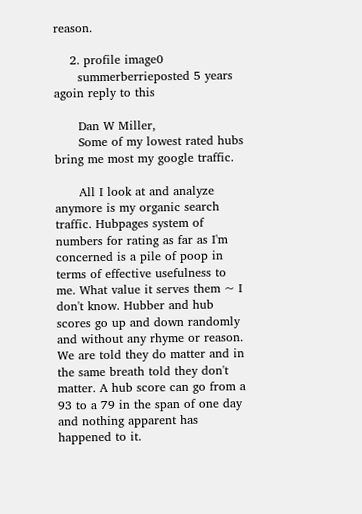reason.

    2. profile image0
      summerberrieposted 5 years agoin reply to this

      Dan W Miller,
      Some of my lowest rated hubs bring me most my google traffic.

      All I look at and analyze anymore is my organic search traffic. Hubpages system of numbers for rating as far as I'm concerned is a pile of poop in terms of effective usefulness to me. What value it serves them ~ I don't know. Hubber and hub scores go up and down randomly and without any rhyme or reason. We are told they do matter and in the same breath told they don't matter. A hub score can go from a 93 to a 79 in the span of one day and nothing apparent has happened to it.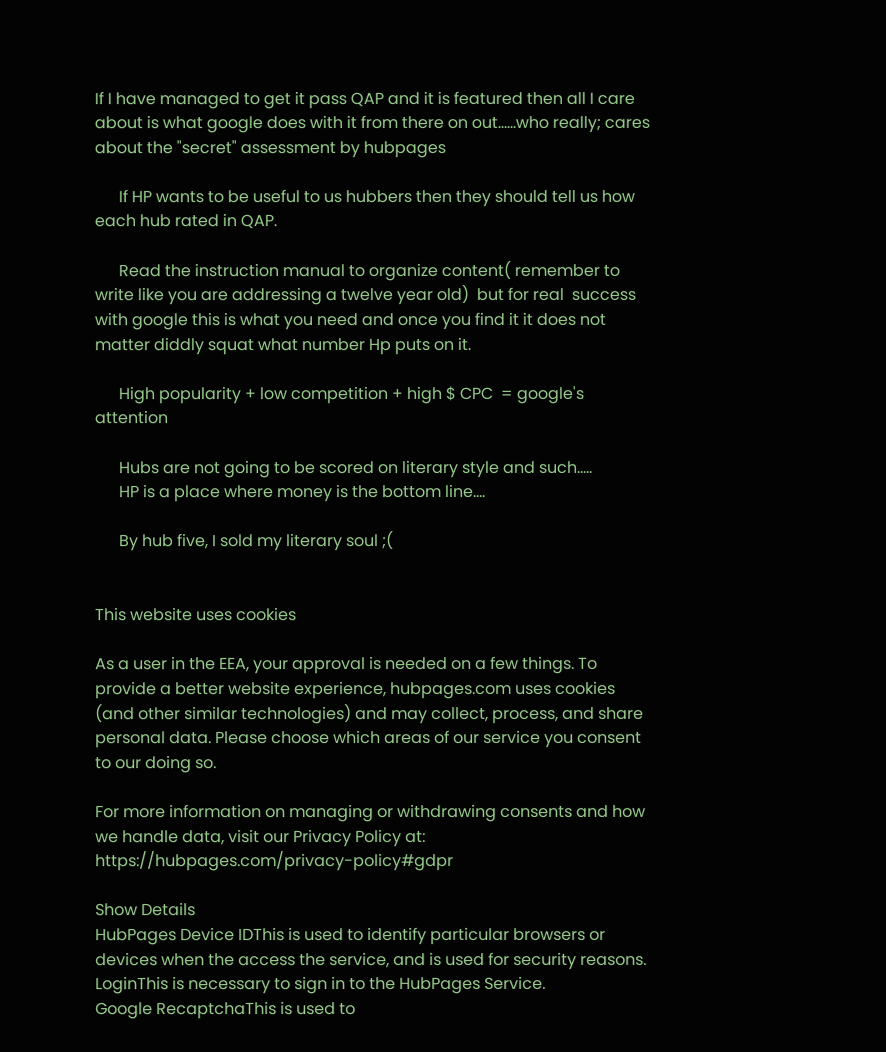If I have managed to get it pass QAP and it is featured then all I care about is what google does with it from there on out......who really; cares about the "secret" assessment by hubpages

      If HP wants to be useful to us hubbers then they should tell us how each hub rated in QAP.

      Read the instruction manual to organize content( remember to write like you are addressing a twelve year old)  but for real  success with google this is what you need and once you find it it does not matter diddly squat what number Hp puts on it.

      High popularity + low competition + high $ CPC  = google's attention

      Hubs are not going to be scored on literary style and such.....
      HP is a place where money is the bottom line....

      By hub five, I sold my literary soul ;(


This website uses cookies

As a user in the EEA, your approval is needed on a few things. To provide a better website experience, hubpages.com uses cookies (and other similar technologies) and may collect, process, and share personal data. Please choose which areas of our service you consent to our doing so.

For more information on managing or withdrawing consents and how we handle data, visit our Privacy Policy at: https://hubpages.com/privacy-policy#gdpr

Show Details
HubPages Device IDThis is used to identify particular browsers or devices when the access the service, and is used for security reasons.
LoginThis is necessary to sign in to the HubPages Service.
Google RecaptchaThis is used to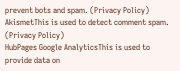prevent bots and spam. (Privacy Policy)
AkismetThis is used to detect comment spam. (Privacy Policy)
HubPages Google AnalyticsThis is used to provide data on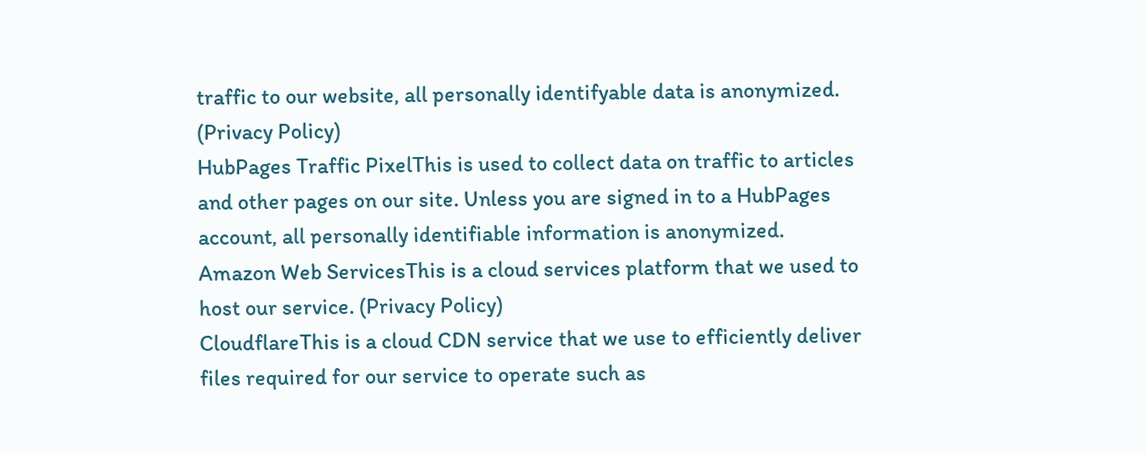traffic to our website, all personally identifyable data is anonymized. (Privacy Policy)
HubPages Traffic PixelThis is used to collect data on traffic to articles and other pages on our site. Unless you are signed in to a HubPages account, all personally identifiable information is anonymized.
Amazon Web ServicesThis is a cloud services platform that we used to host our service. (Privacy Policy)
CloudflareThis is a cloud CDN service that we use to efficiently deliver files required for our service to operate such as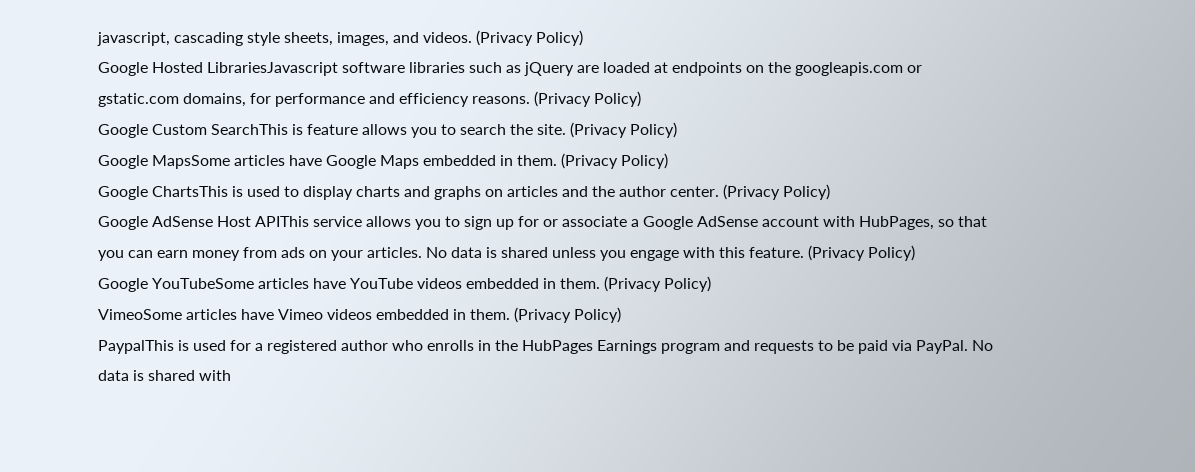javascript, cascading style sheets, images, and videos. (Privacy Policy)
Google Hosted LibrariesJavascript software libraries such as jQuery are loaded at endpoints on the googleapis.com or gstatic.com domains, for performance and efficiency reasons. (Privacy Policy)
Google Custom SearchThis is feature allows you to search the site. (Privacy Policy)
Google MapsSome articles have Google Maps embedded in them. (Privacy Policy)
Google ChartsThis is used to display charts and graphs on articles and the author center. (Privacy Policy)
Google AdSense Host APIThis service allows you to sign up for or associate a Google AdSense account with HubPages, so that you can earn money from ads on your articles. No data is shared unless you engage with this feature. (Privacy Policy)
Google YouTubeSome articles have YouTube videos embedded in them. (Privacy Policy)
VimeoSome articles have Vimeo videos embedded in them. (Privacy Policy)
PaypalThis is used for a registered author who enrolls in the HubPages Earnings program and requests to be paid via PayPal. No data is shared with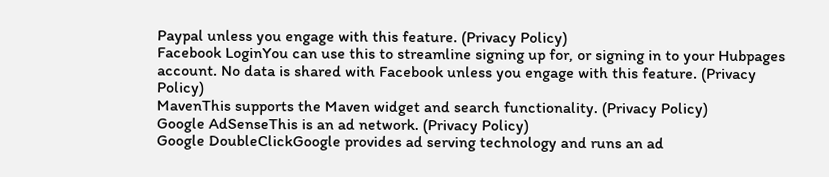Paypal unless you engage with this feature. (Privacy Policy)
Facebook LoginYou can use this to streamline signing up for, or signing in to your Hubpages account. No data is shared with Facebook unless you engage with this feature. (Privacy Policy)
MavenThis supports the Maven widget and search functionality. (Privacy Policy)
Google AdSenseThis is an ad network. (Privacy Policy)
Google DoubleClickGoogle provides ad serving technology and runs an ad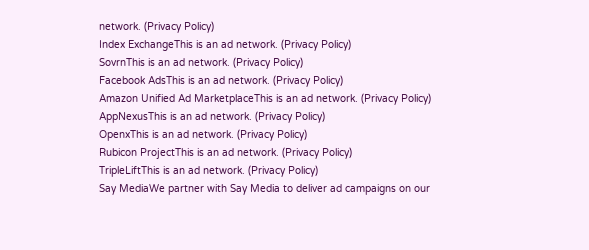network. (Privacy Policy)
Index ExchangeThis is an ad network. (Privacy Policy)
SovrnThis is an ad network. (Privacy Policy)
Facebook AdsThis is an ad network. (Privacy Policy)
Amazon Unified Ad MarketplaceThis is an ad network. (Privacy Policy)
AppNexusThis is an ad network. (Privacy Policy)
OpenxThis is an ad network. (Privacy Policy)
Rubicon ProjectThis is an ad network. (Privacy Policy)
TripleLiftThis is an ad network. (Privacy Policy)
Say MediaWe partner with Say Media to deliver ad campaigns on our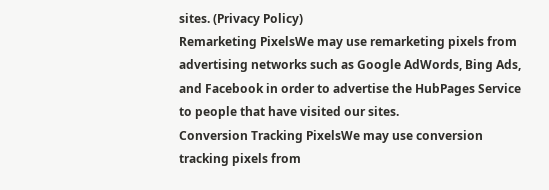sites. (Privacy Policy)
Remarketing PixelsWe may use remarketing pixels from advertising networks such as Google AdWords, Bing Ads, and Facebook in order to advertise the HubPages Service to people that have visited our sites.
Conversion Tracking PixelsWe may use conversion tracking pixels from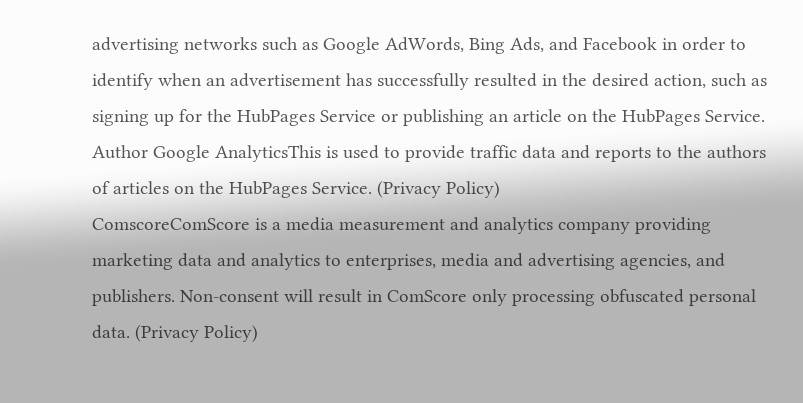advertising networks such as Google AdWords, Bing Ads, and Facebook in order to identify when an advertisement has successfully resulted in the desired action, such as signing up for the HubPages Service or publishing an article on the HubPages Service.
Author Google AnalyticsThis is used to provide traffic data and reports to the authors of articles on the HubPages Service. (Privacy Policy)
ComscoreComScore is a media measurement and analytics company providing marketing data and analytics to enterprises, media and advertising agencies, and publishers. Non-consent will result in ComScore only processing obfuscated personal data. (Privacy Policy)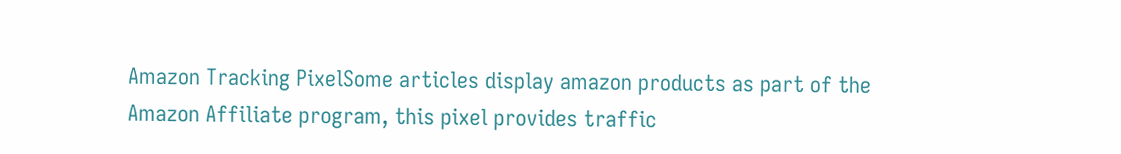Amazon Tracking PixelSome articles display amazon products as part of the Amazon Affiliate program, this pixel provides traffic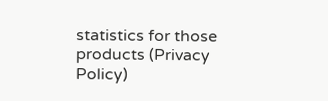statistics for those products (Privacy Policy)